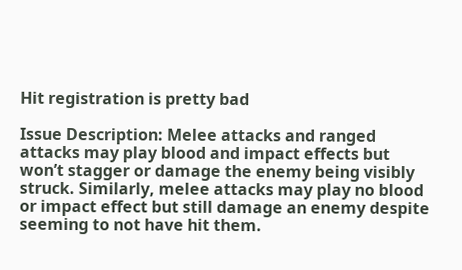Hit registration is pretty bad

Issue Description: Melee attacks and ranged attacks may play blood and impact effects but won’t stagger or damage the enemy being visibly struck. Similarly, melee attacks may play no blood or impact effect but still damage an enemy despite seeming to not have hit them.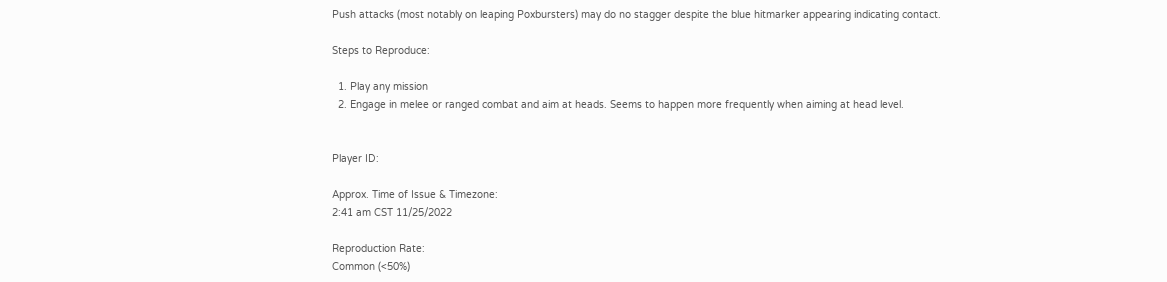Push attacks (most notably on leaping Poxbursters) may do no stagger despite the blue hitmarker appearing indicating contact.

Steps to Reproduce:

  1. Play any mission
  2. Engage in melee or ranged combat and aim at heads. Seems to happen more frequently when aiming at head level.


Player ID:

Approx. Time of Issue & Timezone:
2:41 am CST 11/25/2022

Reproduction Rate:
Common (<50%)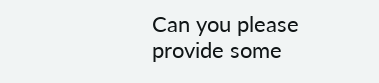Can you please provide some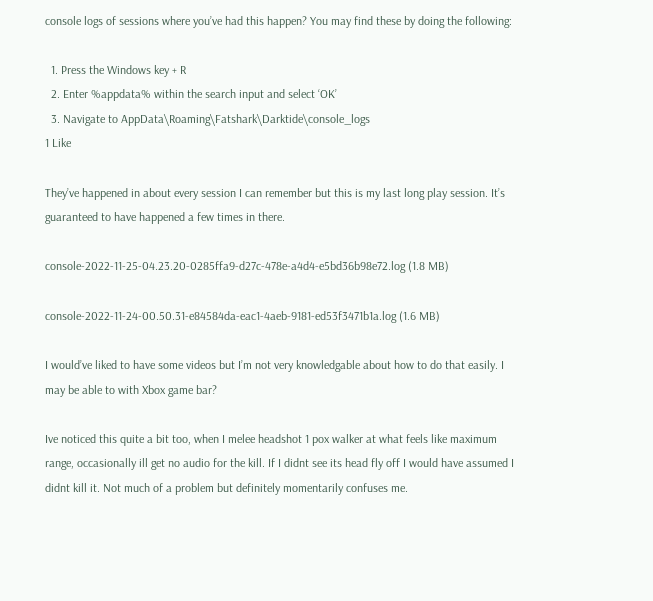console logs of sessions where you’ve had this happen? You may find these by doing the following:

  1. Press the Windows key + R
  2. Enter %appdata% within the search input and select ‘OK’
  3. Navigate to AppData\Roaming\Fatshark\Darktide\console_logs
1 Like

They’ve happened in about every session I can remember but this is my last long play session. It’s guaranteed to have happened a few times in there.

console-2022-11-25-04.23.20-0285ffa9-d27c-478e-a4d4-e5bd36b98e72.log (1.8 MB)

console-2022-11-24-00.50.31-e84584da-eac1-4aeb-9181-ed53f3471b1a.log (1.6 MB)

I would’ve liked to have some videos but I’m not very knowledgable about how to do that easily. I may be able to with Xbox game bar?

Ive noticed this quite a bit too, when I melee headshot 1 pox walker at what feels like maximum range, occasionally ill get no audio for the kill. If I didnt see its head fly off I would have assumed I didnt kill it. Not much of a problem but definitely momentarily confuses me.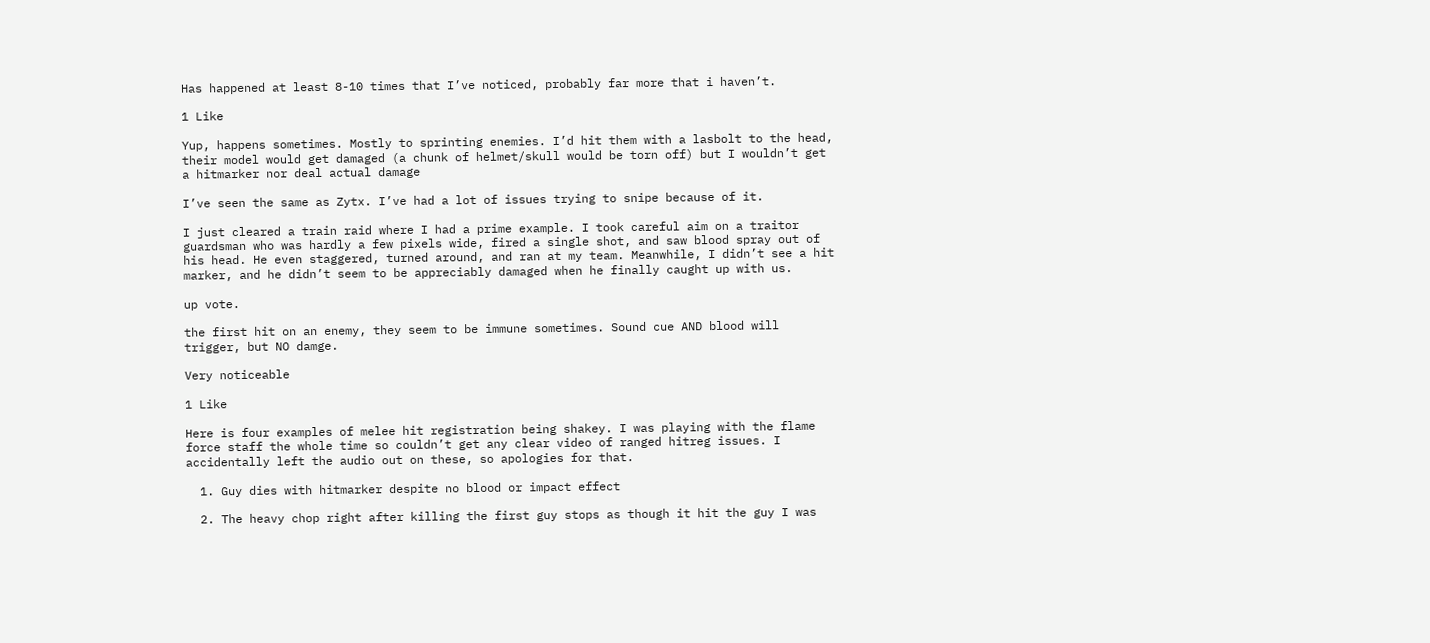Has happened at least 8-10 times that I’ve noticed, probably far more that i haven’t.

1 Like

Yup, happens sometimes. Mostly to sprinting enemies. I’d hit them with a lasbolt to the head, their model would get damaged (a chunk of helmet/skull would be torn off) but I wouldn’t get a hitmarker nor deal actual damage

I’ve seen the same as Zytx. I’ve had a lot of issues trying to snipe because of it.

I just cleared a train raid where I had a prime example. I took careful aim on a traitor guardsman who was hardly a few pixels wide, fired a single shot, and saw blood spray out of his head. He even staggered, turned around, and ran at my team. Meanwhile, I didn’t see a hit marker, and he didn’t seem to be appreciably damaged when he finally caught up with us.

up vote.

the first hit on an enemy, they seem to be immune sometimes. Sound cue AND blood will trigger, but NO damge.

Very noticeable

1 Like

Here is four examples of melee hit registration being shakey. I was playing with the flame force staff the whole time so couldn’t get any clear video of ranged hitreg issues. I accidentally left the audio out on these, so apologies for that.

  1. Guy dies with hitmarker despite no blood or impact effect

  2. The heavy chop right after killing the first guy stops as though it hit the guy I was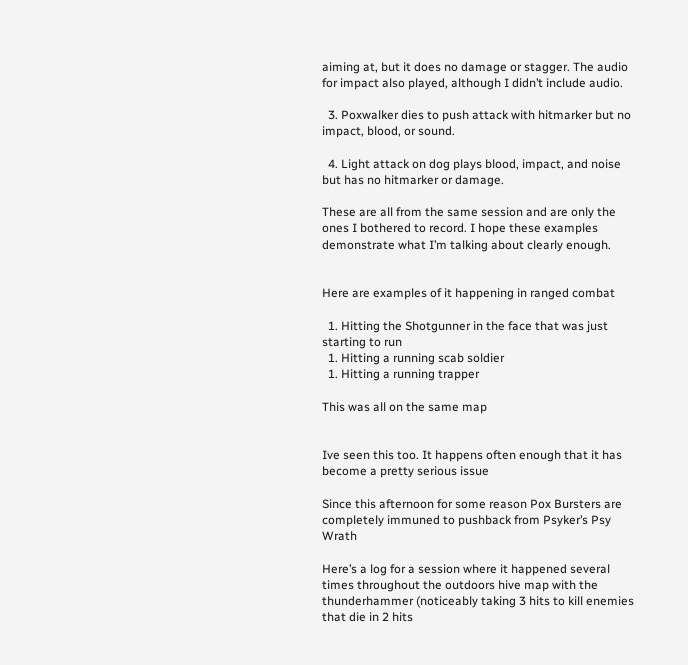aiming at, but it does no damage or stagger. The audio for impact also played, although I didn’t include audio.

  3. Poxwalker dies to push attack with hitmarker but no impact, blood, or sound.

  4. Light attack on dog plays blood, impact, and noise but has no hitmarker or damage.

These are all from the same session and are only the ones I bothered to record. I hope these examples demonstrate what I’m talking about clearly enough.


Here are examples of it happening in ranged combat

  1. Hitting the Shotgunner in the face that was just starting to run
  1. Hitting a running scab soldier
  1. Hitting a running trapper

This was all on the same map


Ive seen this too. It happens often enough that it has become a pretty serious issue

Since this afternoon for some reason Pox Bursters are completely immuned to pushback from Psyker’s Psy Wrath

Here’s a log for a session where it happened several times throughout the outdoors hive map with the thunderhammer (noticeably taking 3 hits to kill enemies that die in 2 hits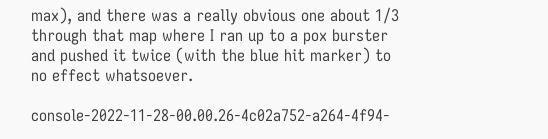max), and there was a really obvious one about 1/3 through that map where I ran up to a pox burster and pushed it twice (with the blue hit marker) to no effect whatsoever.

console-2022-11-28-00.00.26-4c02a752-a264-4f94-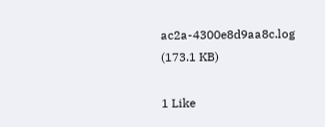ac2a-4300e8d9aa8c.log (173.1 KB)

1 Like